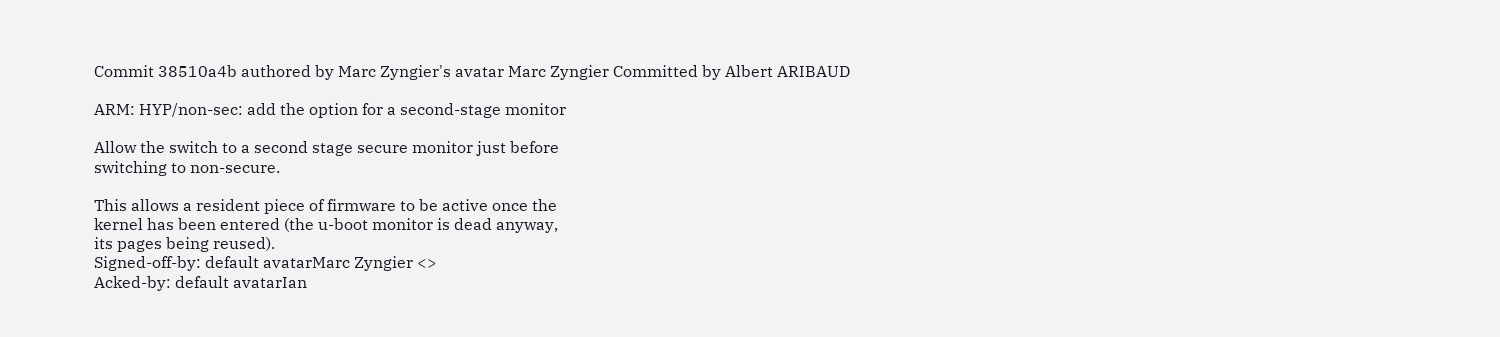Commit 38510a4b authored by Marc Zyngier's avatar Marc Zyngier Committed by Albert ARIBAUD

ARM: HYP/non-sec: add the option for a second-stage monitor

Allow the switch to a second stage secure monitor just before
switching to non-secure.

This allows a resident piece of firmware to be active once the
kernel has been entered (the u-boot monitor is dead anyway,
its pages being reused).
Signed-off-by: default avatarMarc Zyngier <>
Acked-by: default avatarIan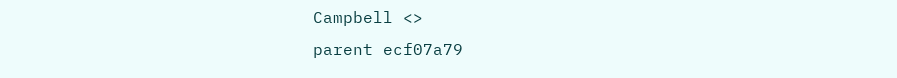Campbell <>
parent ecf07a79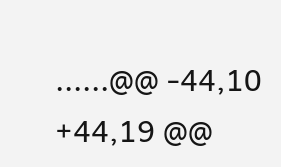......@@ -44,10 +44,19 @@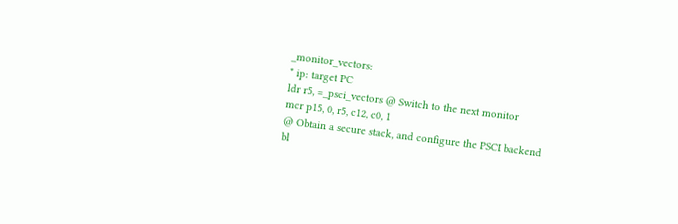_monitor_vectors:
* ip: target PC
ldr r5, =_psci_vectors @ Switch to the next monitor
mcr p15, 0, r5, c12, c0, 1
@ Obtain a secure stack, and configure the PSCI backend
bl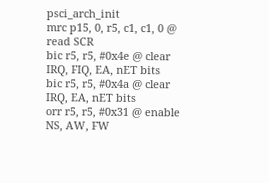psci_arch_init
mrc p15, 0, r5, c1, c1, 0 @ read SCR
bic r5, r5, #0x4e @ clear IRQ, FIQ, EA, nET bits
bic r5, r5, #0x4a @ clear IRQ, EA, nET bits
orr r5, r5, #0x31 @ enable NS, AW, FW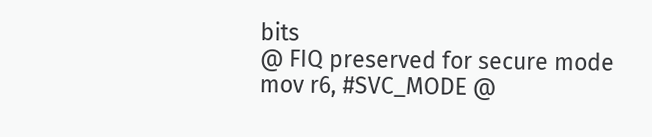bits
@ FIQ preserved for secure mode
mov r6, #SVC_MODE @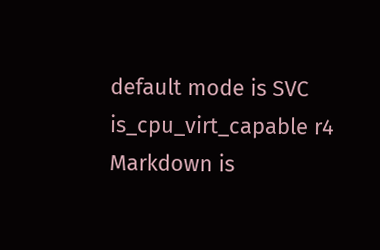default mode is SVC
is_cpu_virt_capable r4
Markdown is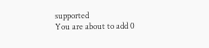supported
You are about to add 0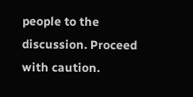people to the discussion. Proceed with caution.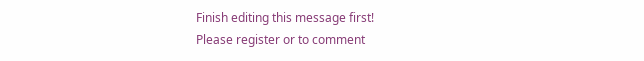Finish editing this message first!
Please register or to comment